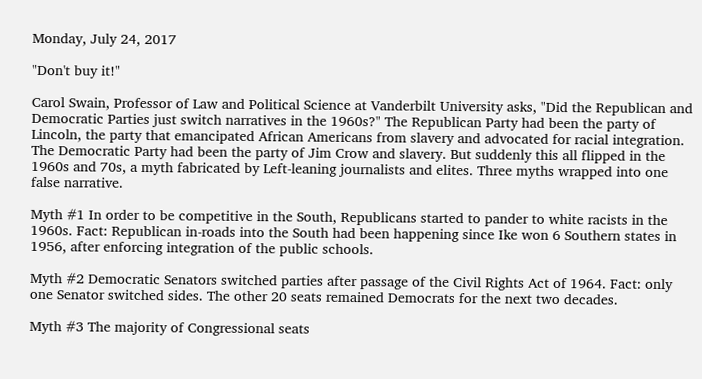Monday, July 24, 2017

"Don't buy it!"

Carol Swain, Professor of Law and Political Science at Vanderbilt University asks, "Did the Republican and Democratic Parties just switch narratives in the 1960s?" The Republican Party had been the party of Lincoln, the party that emancipated African Americans from slavery and advocated for racial integration. The Democratic Party had been the party of Jim Crow and slavery. But suddenly this all flipped in the 1960s and 70s, a myth fabricated by Left-leaning journalists and elites. Three myths wrapped into one false narrative.

Myth #1 In order to be competitive in the South, Republicans started to pander to white racists in the 1960s. Fact: Republican in-roads into the South had been happening since Ike won 6 Southern states in 1956, after enforcing integration of the public schools.

Myth #2 Democratic Senators switched parties after passage of the Civil Rights Act of 1964. Fact: only one Senator switched sides. The other 20 seats remained Democrats for the next two decades.

Myth #3 The majority of Congressional seats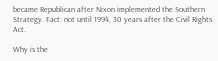became Republican after Nixon implemented the Southern Strategy. Fact: not until 1994, 30 years after the Civil Rights Act.

Why is the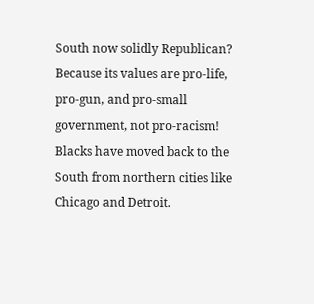South now solidly Republican? Because its values are pro-life, pro-gun, and pro-small government, not pro-racism! Blacks have moved back to the South from northern cities like Chicago and Detroit.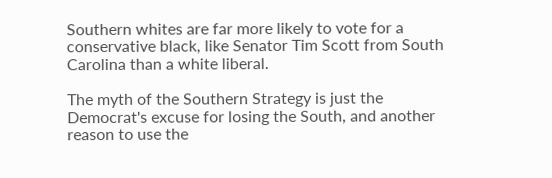Southern whites are far more likely to vote for a conservative black, like Senator Tim Scott from South Carolina than a white liberal.

The myth of the Southern Strategy is just the Democrat's excuse for losing the South, and another reason to use the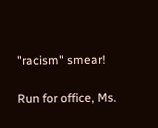"racism" smear!

Run for office, Ms.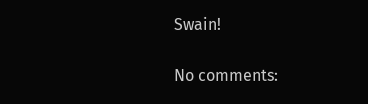Swain!

No comments: